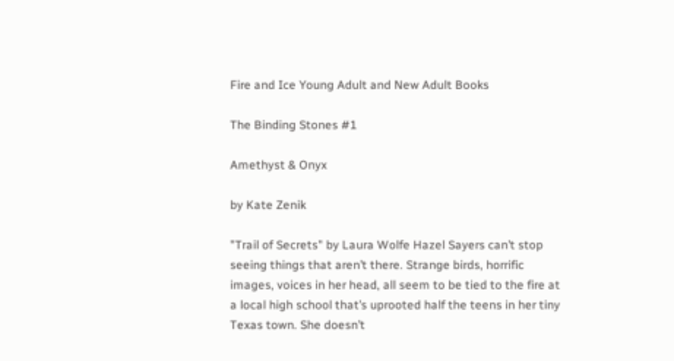Fire and Ice Young Adult and New Adult Books

The Binding Stones #1

Amethyst & Onyx

by Kate Zenik

"Trail of Secrets" by Laura Wolfe Hazel Sayers can’t stop seeing things that aren’t there. Strange birds, horrific images, voices in her head, all seem to be tied to the fire at a local high school that’s uprooted half the teens in her tiny Texas town. She doesn’t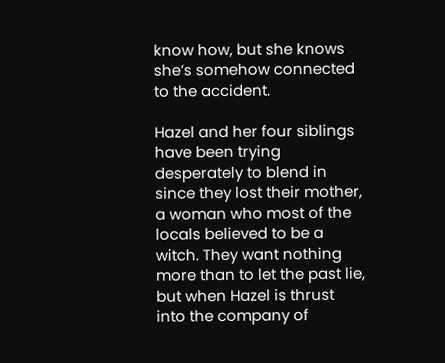know how, but she knows she’s somehow connected to the accident.

Hazel and her four siblings have been trying desperately to blend in since they lost their mother, a woman who most of the locals believed to be a witch. They want nothing more than to let the past lie, but when Hazel is thrust into the company of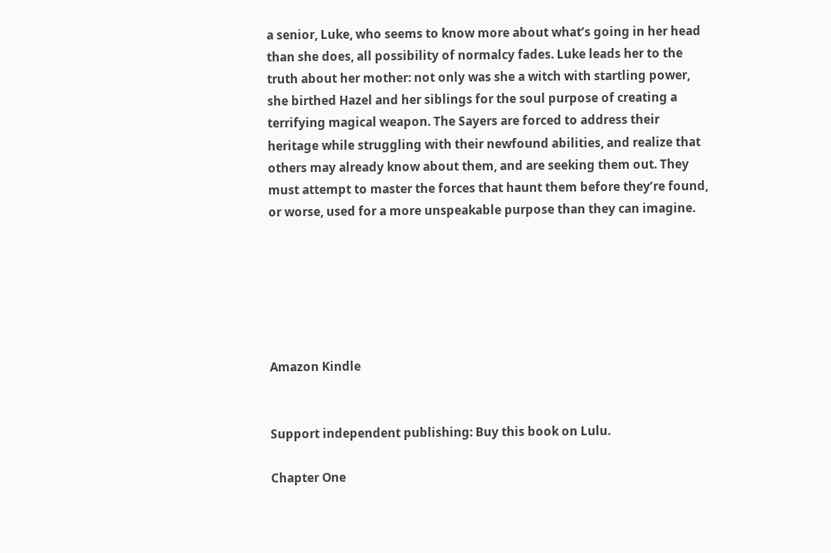a senior, Luke, who seems to know more about what’s going in her head than she does, all possibility of normalcy fades. Luke leads her to the truth about her mother: not only was she a witch with startling power, she birthed Hazel and her siblings for the soul purpose of creating a terrifying magical weapon. The Sayers are forced to address their heritage while struggling with their newfound abilities, and realize that others may already know about them, and are seeking them out. They must attempt to master the forces that haunt them before they’re found, or worse, used for a more unspeakable purpose than they can imagine.






Amazon Kindle


Support independent publishing: Buy this book on Lulu.

Chapter One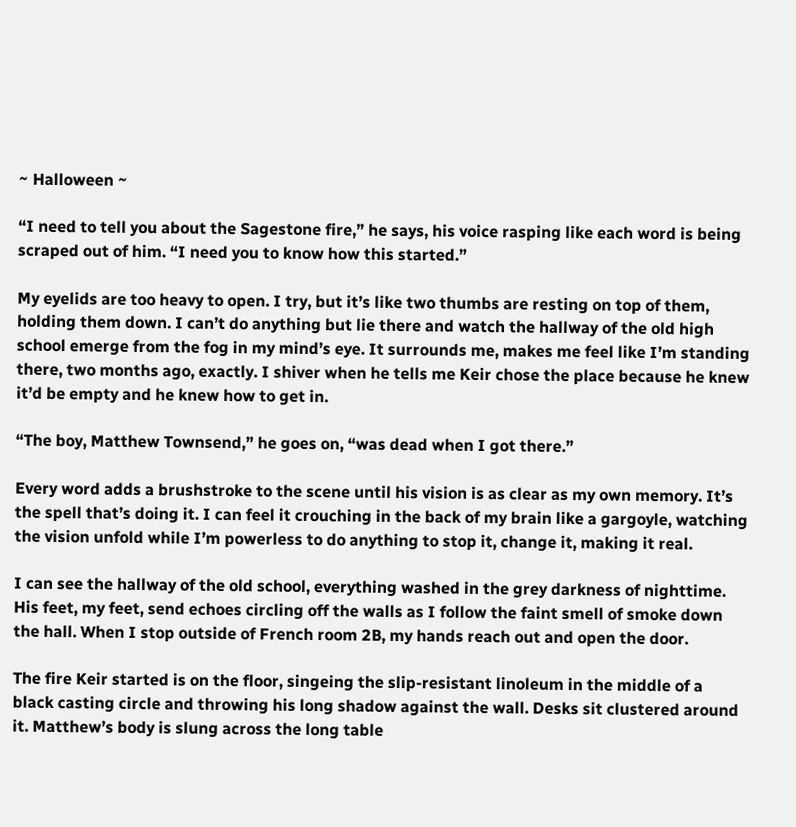~ Halloween ~

“I need to tell you about the Sagestone fire,” he says, his voice rasping like each word is being scraped out of him. “I need you to know how this started.”

My eyelids are too heavy to open. I try, but it’s like two thumbs are resting on top of them, holding them down. I can’t do anything but lie there and watch the hallway of the old high school emerge from the fog in my mind’s eye. It surrounds me, makes me feel like I’m standing there, two months ago, exactly. I shiver when he tells me Keir chose the place because he knew it’d be empty and he knew how to get in.

“The boy, Matthew Townsend,” he goes on, “was dead when I got there.”

Every word adds a brushstroke to the scene until his vision is as clear as my own memory. It’s the spell that’s doing it. I can feel it crouching in the back of my brain like a gargoyle, watching the vision unfold while I’m powerless to do anything to stop it, change it, making it real.

I can see the hallway of the old school, everything washed in the grey darkness of nighttime. His feet, my feet, send echoes circling off the walls as I follow the faint smell of smoke down the hall. When I stop outside of French room 2B, my hands reach out and open the door.

The fire Keir started is on the floor, singeing the slip-resistant linoleum in the middle of a black casting circle and throwing his long shadow against the wall. Desks sit clustered around it. Matthew’s body is slung across the long table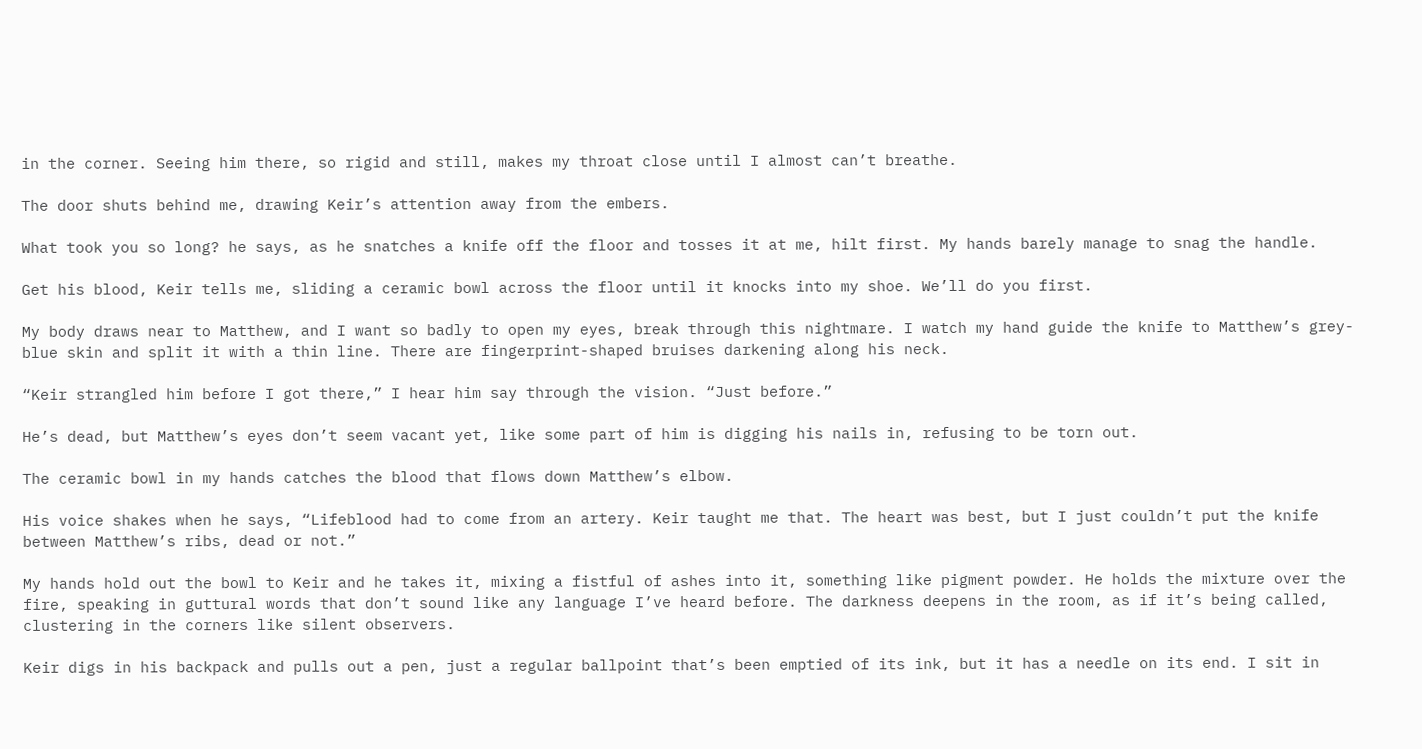in the corner. Seeing him there, so rigid and still, makes my throat close until I almost can’t breathe.

The door shuts behind me, drawing Keir’s attention away from the embers.

What took you so long? he says, as he snatches a knife off the floor and tosses it at me, hilt first. My hands barely manage to snag the handle.

Get his blood, Keir tells me, sliding a ceramic bowl across the floor until it knocks into my shoe. We’ll do you first.

My body draws near to Matthew, and I want so badly to open my eyes, break through this nightmare. I watch my hand guide the knife to Matthew’s grey-blue skin and split it with a thin line. There are fingerprint-shaped bruises darkening along his neck.

“Keir strangled him before I got there,” I hear him say through the vision. “Just before.”

He’s dead, but Matthew’s eyes don’t seem vacant yet, like some part of him is digging his nails in, refusing to be torn out.

The ceramic bowl in my hands catches the blood that flows down Matthew’s elbow.

His voice shakes when he says, “Lifeblood had to come from an artery. Keir taught me that. The heart was best, but I just couldn’t put the knife between Matthew’s ribs, dead or not.”

My hands hold out the bowl to Keir and he takes it, mixing a fistful of ashes into it, something like pigment powder. He holds the mixture over the fire, speaking in guttural words that don’t sound like any language I’ve heard before. The darkness deepens in the room, as if it’s being called, clustering in the corners like silent observers.

Keir digs in his backpack and pulls out a pen, just a regular ballpoint that’s been emptied of its ink, but it has a needle on its end. I sit in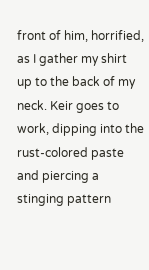front of him, horrified, as I gather my shirt up to the back of my neck. Keir goes to work, dipping into the rust-colored paste and piercing a stinging pattern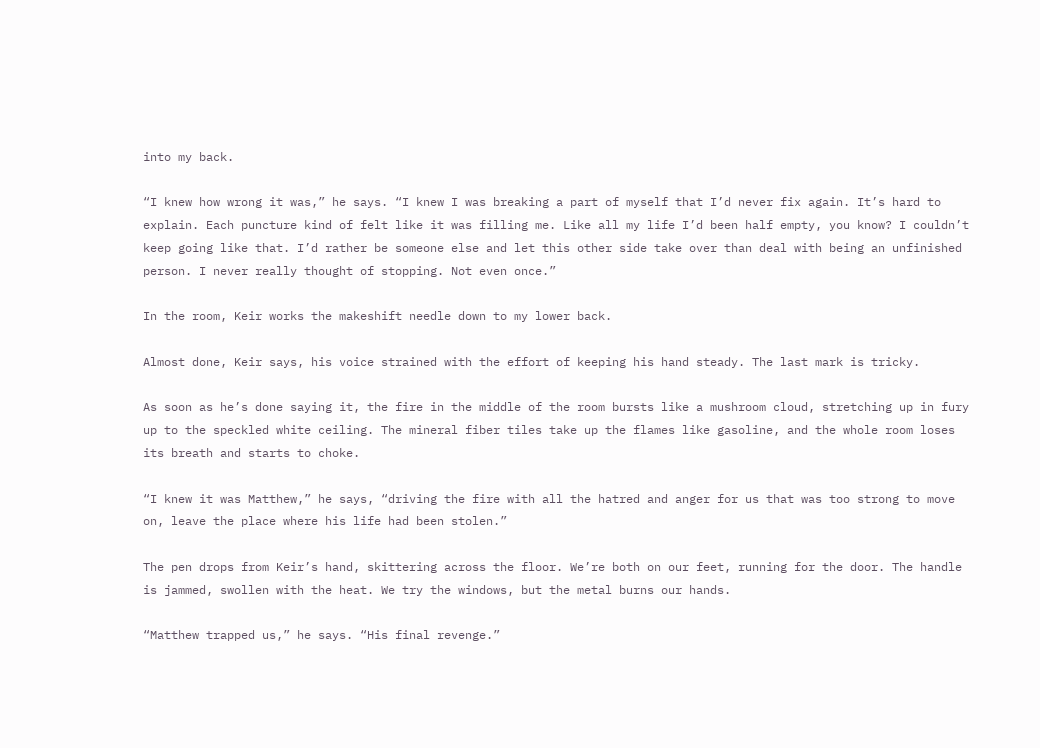into my back.

“I knew how wrong it was,” he says. “I knew I was breaking a part of myself that I’d never fix again. It’s hard to explain. Each puncture kind of felt like it was filling me. Like all my life I’d been half empty, you know? I couldn’t keep going like that. I’d rather be someone else and let this other side take over than deal with being an unfinished person. I never really thought of stopping. Not even once.”

In the room, Keir works the makeshift needle down to my lower back.

Almost done, Keir says, his voice strained with the effort of keeping his hand steady. The last mark is tricky.

As soon as he’s done saying it, the fire in the middle of the room bursts like a mushroom cloud, stretching up in fury up to the speckled white ceiling. The mineral fiber tiles take up the flames like gasoline, and the whole room loses its breath and starts to choke.

“I knew it was Matthew,” he says, “driving the fire with all the hatred and anger for us that was too strong to move on, leave the place where his life had been stolen.”

The pen drops from Keir’s hand, skittering across the floor. We’re both on our feet, running for the door. The handle is jammed, swollen with the heat. We try the windows, but the metal burns our hands.

“Matthew trapped us,” he says. “His final revenge.”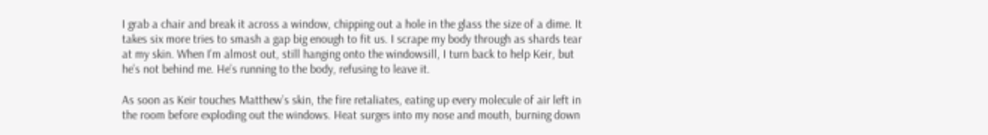I grab a chair and break it across a window, chipping out a hole in the glass the size of a dime. It takes six more tries to smash a gap big enough to fit us. I scrape my body through as shards tear at my skin. When I’m almost out, still hanging onto the windowsill, I turn back to help Keir, but he’s not behind me. He’s running to the body, refusing to leave it.

As soon as Keir touches Matthew’s skin, the fire retaliates, eating up every molecule of air left in the room before exploding out the windows. Heat surges into my nose and mouth, burning down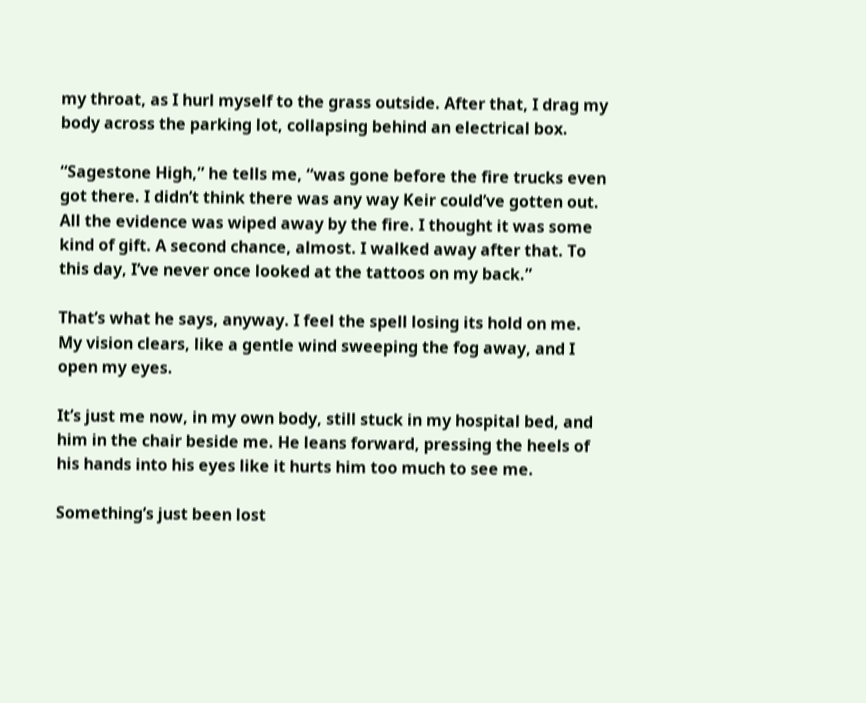my throat, as I hurl myself to the grass outside. After that, I drag my body across the parking lot, collapsing behind an electrical box.

“Sagestone High,” he tells me, “was gone before the fire trucks even got there. I didn’t think there was any way Keir could’ve gotten out. All the evidence was wiped away by the fire. I thought it was some kind of gift. A second chance, almost. I walked away after that. To this day, I’ve never once looked at the tattoos on my back.”

That’s what he says, anyway. I feel the spell losing its hold on me. My vision clears, like a gentle wind sweeping the fog away, and I open my eyes.

It’s just me now, in my own body, still stuck in my hospital bed, and him in the chair beside me. He leans forward, pressing the heels of his hands into his eyes like it hurts him too much to see me.

Something’s just been lost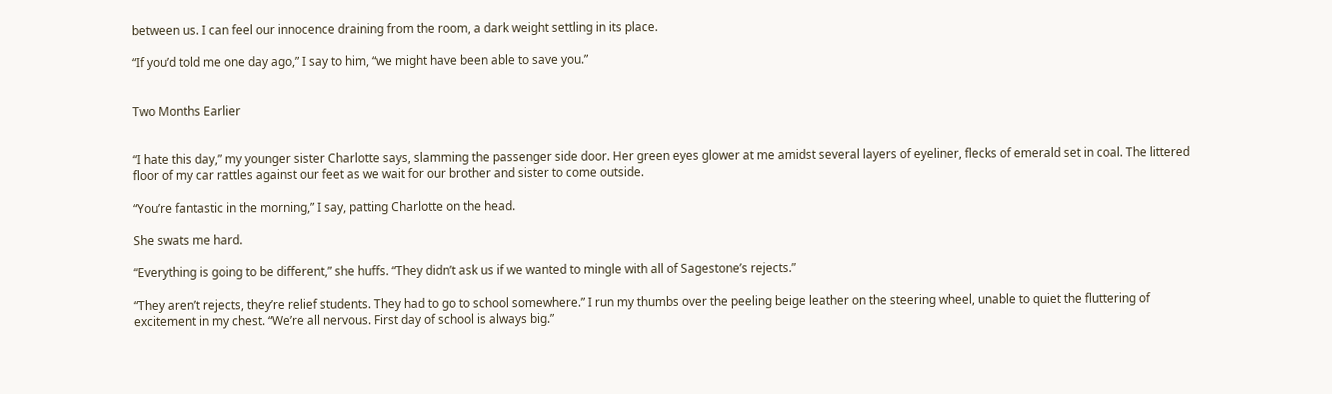between us. I can feel our innocence draining from the room, a dark weight settling in its place.

“If you’d told me one day ago,” I say to him, “we might have been able to save you.”


Two Months Earlier


“I hate this day,” my younger sister Charlotte says, slamming the passenger side door. Her green eyes glower at me amidst several layers of eyeliner, flecks of emerald set in coal. The littered floor of my car rattles against our feet as we wait for our brother and sister to come outside.

“You’re fantastic in the morning,” I say, patting Charlotte on the head.

She swats me hard.

“Everything is going to be different,” she huffs. “They didn’t ask us if we wanted to mingle with all of Sagestone’s rejects.”

“They aren’t rejects, they’re relief students. They had to go to school somewhere.” I run my thumbs over the peeling beige leather on the steering wheel, unable to quiet the fluttering of excitement in my chest. “We’re all nervous. First day of school is always big.”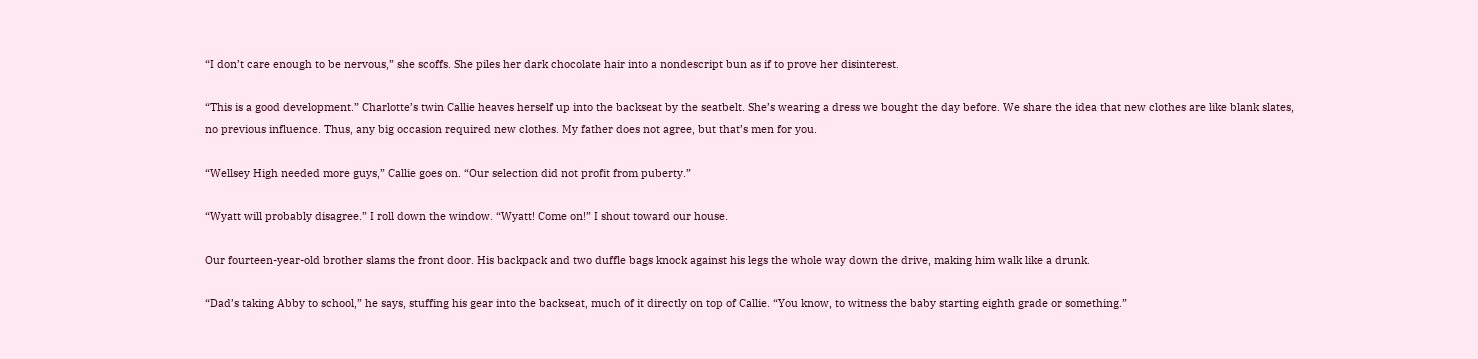“I don’t care enough to be nervous,” she scoffs. She piles her dark chocolate hair into a nondescript bun as if to prove her disinterest.

“This is a good development.” Charlotte’s twin Callie heaves herself up into the backseat by the seatbelt. She’s wearing a dress we bought the day before. We share the idea that new clothes are like blank slates, no previous influence. Thus, any big occasion required new clothes. My father does not agree, but that’s men for you.

“Wellsey High needed more guys,” Callie goes on. “Our selection did not profit from puberty.”

“Wyatt will probably disagree.” I roll down the window. “Wyatt! Come on!” I shout toward our house.

Our fourteen-year-old brother slams the front door. His backpack and two duffle bags knock against his legs the whole way down the drive, making him walk like a drunk.

“Dad’s taking Abby to school,” he says, stuffing his gear into the backseat, much of it directly on top of Callie. “You know, to witness the baby starting eighth grade or something.”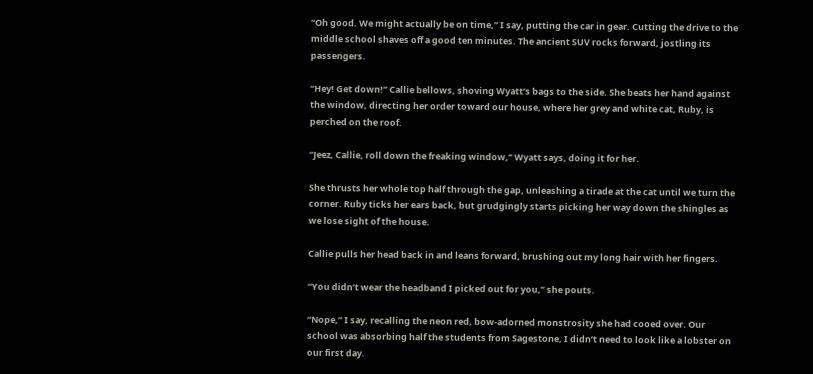“Oh good. We might actually be on time,” I say, putting the car in gear. Cutting the drive to the middle school shaves off a good ten minutes. The ancient SUV rocks forward, jostling its passengers.

“Hey! Get down!” Callie bellows, shoving Wyatt’s bags to the side. She beats her hand against the window, directing her order toward our house, where her grey and white cat, Ruby, is perched on the roof.

“Jeez, Callie, roll down the freaking window,” Wyatt says, doing it for her.

She thrusts her whole top half through the gap, unleashing a tirade at the cat until we turn the corner. Ruby ticks her ears back, but grudgingly starts picking her way down the shingles as we lose sight of the house.

Callie pulls her head back in and leans forward, brushing out my long hair with her fingers.

“You didn’t wear the headband I picked out for you,” she pouts.

“Nope,” I say, recalling the neon red, bow-adorned monstrosity she had cooed over. Our school was absorbing half the students from Sagestone, I didn’t need to look like a lobster on our first day.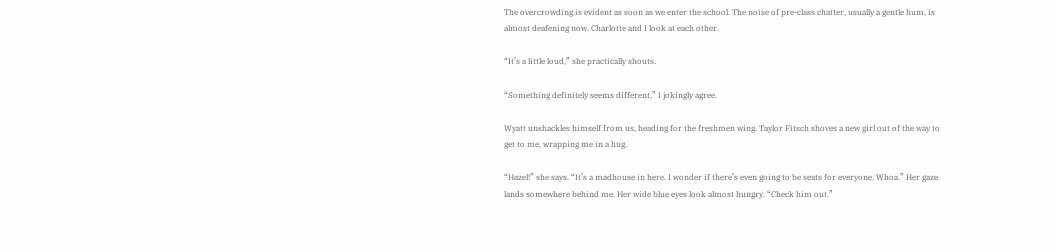The overcrowding is evident as soon as we enter the school. The noise of pre-class chatter, usually a gentle hum, is almost deafening now. Charlotte and I look at each other.

“It’s a little loud,” she practically shouts.

“Something definitely seems different,” I jokingly agree.

Wyatt unshackles himself from us, heading for the freshmen wing. Taylor Fitsch shoves a new girl out of the way to get to me, wrapping me in a hug.

“Hazel!” she says. “It’s a madhouse in here. I wonder if there’s even going to be seats for everyone. Whoa.” Her gaze lands somewhere behind me. Her wide blue eyes look almost hungry. “Check him out.”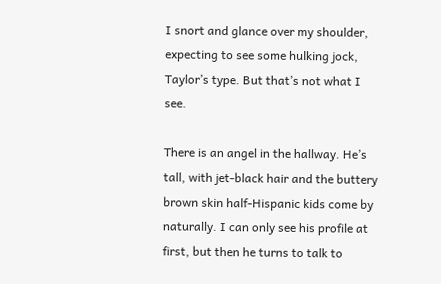I snort and glance over my shoulder, expecting to see some hulking jock, Taylor’s type. But that’s not what I see.

There is an angel in the hallway. He’s tall, with jet-black hair and the buttery brown skin half-Hispanic kids come by naturally. I can only see his profile at first, but then he turns to talk to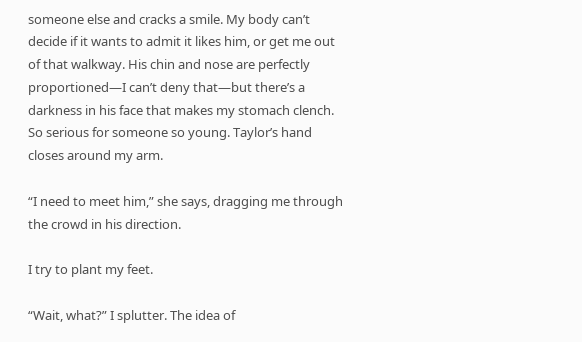someone else and cracks a smile. My body can’t decide if it wants to admit it likes him, or get me out of that walkway. His chin and nose are perfectly proportioned—I can’t deny that—but there’s a darkness in his face that makes my stomach clench. So serious for someone so young. Taylor’s hand closes around my arm.

“I need to meet him,” she says, dragging me through the crowd in his direction.

I try to plant my feet.

“Wait, what?” I splutter. The idea of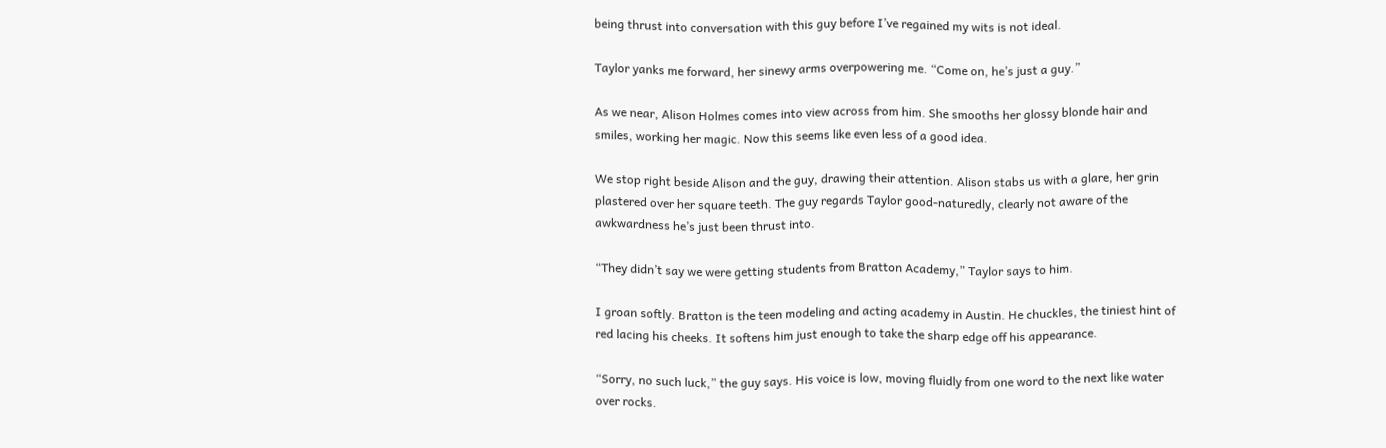being thrust into conversation with this guy before I’ve regained my wits is not ideal.

Taylor yanks me forward, her sinewy arms overpowering me. “Come on, he’s just a guy.”

As we near, Alison Holmes comes into view across from him. She smooths her glossy blonde hair and smiles, working her magic. Now this seems like even less of a good idea.

We stop right beside Alison and the guy, drawing their attention. Alison stabs us with a glare, her grin plastered over her square teeth. The guy regards Taylor good-naturedly, clearly not aware of the awkwardness he’s just been thrust into.

“They didn’t say we were getting students from Bratton Academy,” Taylor says to him.

I groan softly. Bratton is the teen modeling and acting academy in Austin. He chuckles, the tiniest hint of red lacing his cheeks. It softens him just enough to take the sharp edge off his appearance.

“Sorry, no such luck,” the guy says. His voice is low, moving fluidly from one word to the next like water over rocks.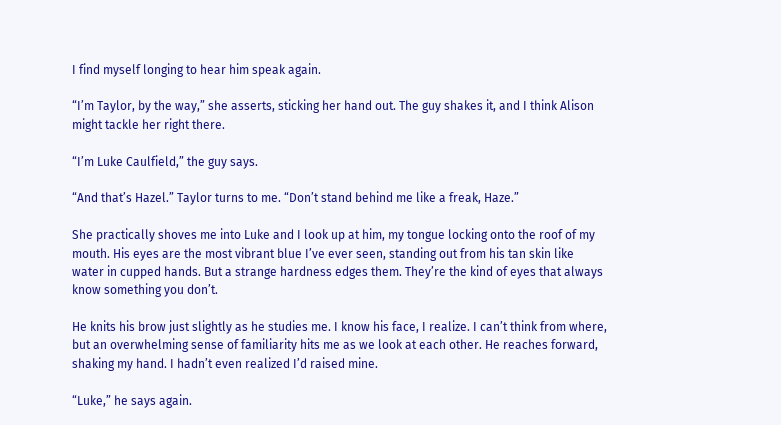I find myself longing to hear him speak again.

“I’m Taylor, by the way,” she asserts, sticking her hand out. The guy shakes it, and I think Alison might tackle her right there.

“I’m Luke Caulfield,” the guy says.

“And that’s Hazel.” Taylor turns to me. “Don’t stand behind me like a freak, Haze.”

She practically shoves me into Luke and I look up at him, my tongue locking onto the roof of my mouth. His eyes are the most vibrant blue I’ve ever seen, standing out from his tan skin like water in cupped hands. But a strange hardness edges them. They’re the kind of eyes that always know something you don’t.

He knits his brow just slightly as he studies me. I know his face, I realize. I can’t think from where, but an overwhelming sense of familiarity hits me as we look at each other. He reaches forward, shaking my hand. I hadn’t even realized I’d raised mine.

“Luke,” he says again.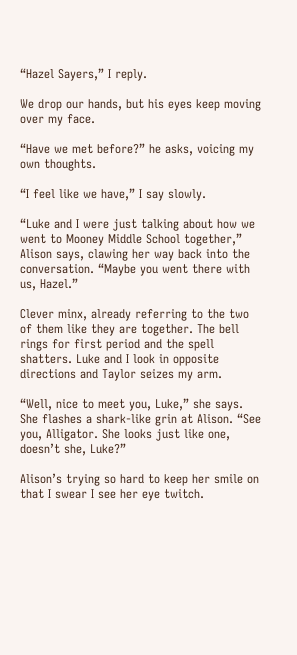“Hazel Sayers,” I reply.

We drop our hands, but his eyes keep moving over my face.

“Have we met before?” he asks, voicing my own thoughts.

“I feel like we have,” I say slowly.

“Luke and I were just talking about how we went to Mooney Middle School together,” Alison says, clawing her way back into the conversation. “Maybe you went there with us, Hazel.”

Clever minx, already referring to the two of them like they are together. The bell rings for first period and the spell shatters. Luke and I look in opposite directions and Taylor seizes my arm.

“Well, nice to meet you, Luke,” she says. She flashes a shark-like grin at Alison. “See you, Alligator. She looks just like one, doesn’t she, Luke?”

Alison’s trying so hard to keep her smile on that I swear I see her eye twitch.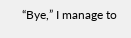“Bye,” I manage to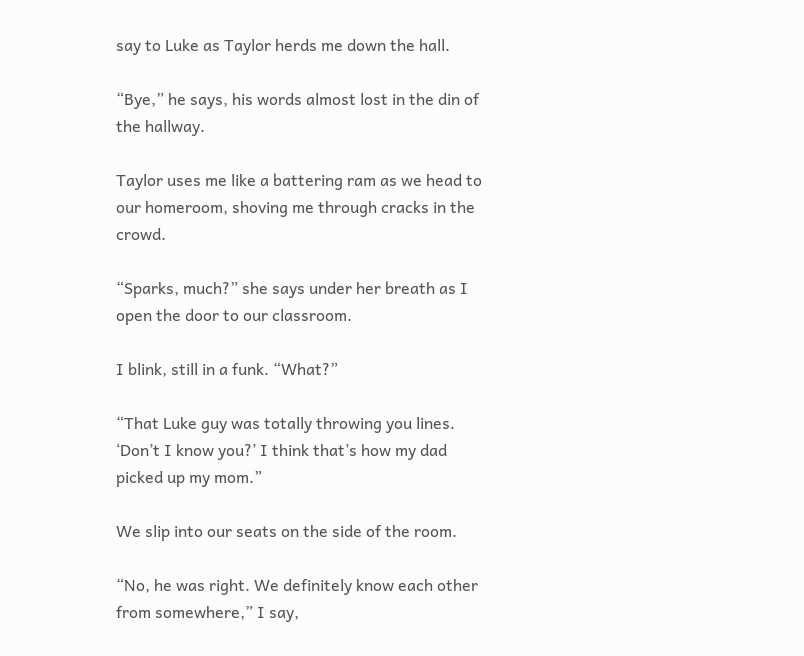say to Luke as Taylor herds me down the hall.

“Bye,” he says, his words almost lost in the din of the hallway.

Taylor uses me like a battering ram as we head to our homeroom, shoving me through cracks in the crowd.

“Sparks, much?” she says under her breath as I open the door to our classroom.

I blink, still in a funk. “What?”

“That Luke guy was totally throwing you lines. ‘Don’t I know you?’ I think that’s how my dad picked up my mom.”

We slip into our seats on the side of the room.

“No, he was right. We definitely know each other from somewhere,” I say,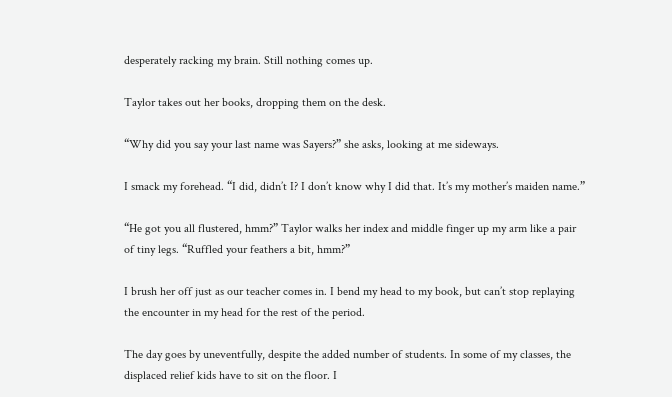desperately racking my brain. Still nothing comes up.

Taylor takes out her books, dropping them on the desk.

“Why did you say your last name was Sayers?” she asks, looking at me sideways.

I smack my forehead. “I did, didn’t I? I don’t know why I did that. It’s my mother’s maiden name.”

“He got you all flustered, hmm?” Taylor walks her index and middle finger up my arm like a pair of tiny legs. “Ruffled your feathers a bit, hmm?”

I brush her off just as our teacher comes in. I bend my head to my book, but can’t stop replaying the encounter in my head for the rest of the period.

The day goes by uneventfully, despite the added number of students. In some of my classes, the displaced relief kids have to sit on the floor. I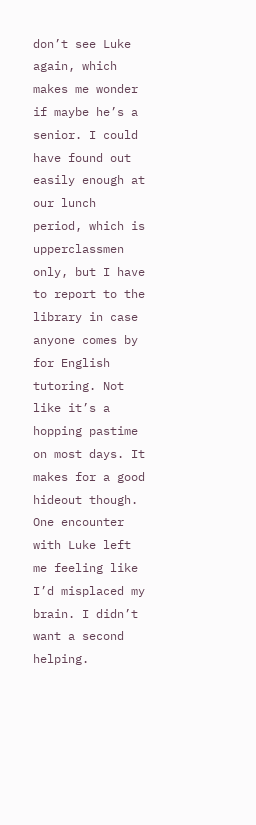don’t see Luke again, which makes me wonder if maybe he’s a senior. I could have found out easily enough at our lunch period, which is upperclassmen only, but I have to report to the library in case anyone comes by for English tutoring. Not like it’s a hopping pastime on most days. It makes for a good hideout though. One encounter with Luke left me feeling like I’d misplaced my brain. I didn’t want a second helping.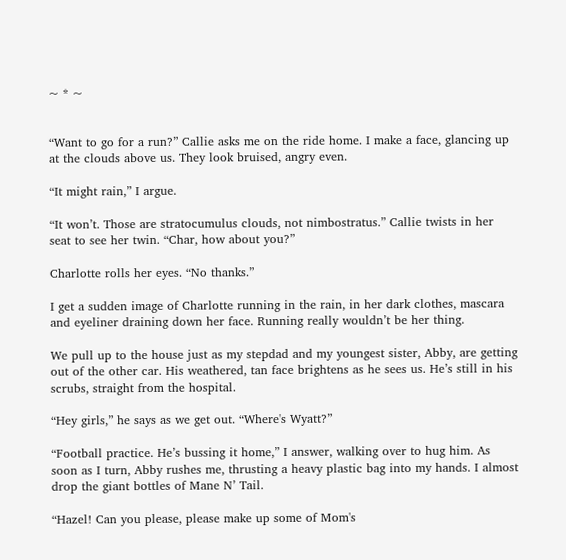~ * ~


“Want to go for a run?” Callie asks me on the ride home. I make a face, glancing up at the clouds above us. They look bruised, angry even.

“It might rain,” I argue.

“It won’t. Those are stratocumulus clouds, not nimbostratus.” Callie twists in her seat to see her twin. “Char, how about you?”

Charlotte rolls her eyes. “No thanks.”

I get a sudden image of Charlotte running in the rain, in her dark clothes, mascara and eyeliner draining down her face. Running really wouldn’t be her thing.

We pull up to the house just as my stepdad and my youngest sister, Abby, are getting out of the other car. His weathered, tan face brightens as he sees us. He’s still in his scrubs, straight from the hospital.

“Hey girls,” he says as we get out. “Where's Wyatt?”

“Football practice. He’s bussing it home,” I answer, walking over to hug him. As soon as I turn, Abby rushes me, thrusting a heavy plastic bag into my hands. I almost drop the giant bottles of Mane N’ Tail.

“Hazel! Can you please, please make up some of Mom's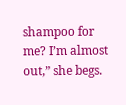shampoo for me? I’m almost out,” she begs.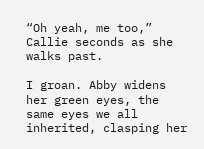“Oh yeah, me too,” Callie seconds as she walks past.

I groan. Abby widens her green eyes, the same eyes we all inherited, clasping her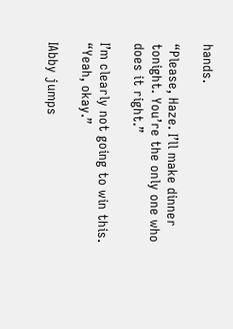hands.

“Please, Haze. I’ll make dinner tonight. You’re the only one who does it right.”

I’m clearly not going to win this. “Yeah, okay.”

IAbby jumps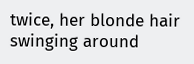twice, her blonde hair swinging around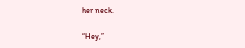her neck.

“Hey,”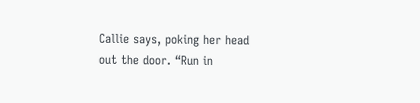Callie says, poking her head out the door. “Run in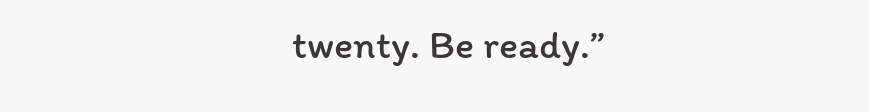twenty. Be ready.”